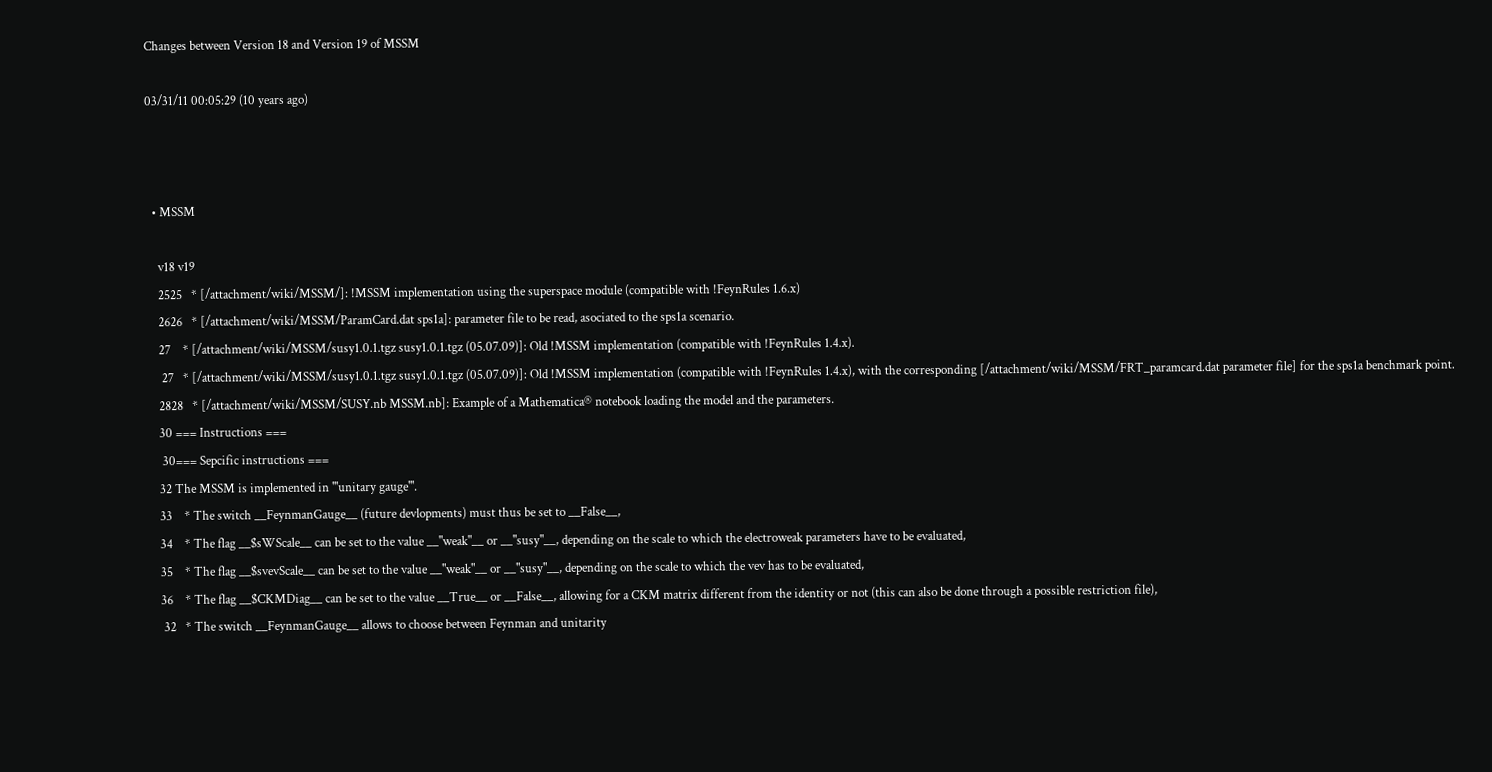Changes between Version 18 and Version 19 of MSSM

03/31/11 00:05:29 (10 years ago)



  • MSSM

    v18 v19
    2525   * [/attachment/wiki/MSSM/]: !MSSM implementation using the superspace module (compatible with !FeynRules 1.6.x)
    2626   * [/attachment/wiki/MSSM/ParamCard.dat sps1a]: parameter file to be read, asociated to the sps1a scenario.
    27    * [/attachment/wiki/MSSM/susy1.0.1.tgz susy1.0.1.tgz (05.07.09)]: Old !MSSM implementation (compatible with !FeynRules 1.4.x).
     27   * [/attachment/wiki/MSSM/susy1.0.1.tgz susy1.0.1.tgz (05.07.09)]: Old !MSSM implementation (compatible with !FeynRules 1.4.x), with the corresponding [/attachment/wiki/MSSM/FRT_paramcard.dat parameter file] for the sps1a benchmark point.
    2828   * [/attachment/wiki/MSSM/SUSY.nb MSSM.nb]: Example of a Mathematica® notebook loading the model and the parameters.
    30 === Instructions ===
     30=== Sepcific instructions ===
    32 The MSSM is implemented in '''unitary gauge'''.
    33    * The switch __FeynmanGauge__ (future devlopments) must thus be set to __False__,
    34    * The flag __$sWScale__ can be set to the value __"weak"__ or __"susy"__, depending on the scale to which the electroweak parameters have to be evaluated,
    35    * The flag __$svevScale__ can be set to the value __"weak"__ or __"susy"__, depending on the scale to which the vev has to be evaluated,
    36    * The flag __$CKMDiag__ can be set to the value __True__ or __False__, allowing for a CKM matrix different from the identity or not (this can also be done through a possible restriction file),
     32   * The switch __FeynmanGauge__ allows to choose between Feynman and unitarity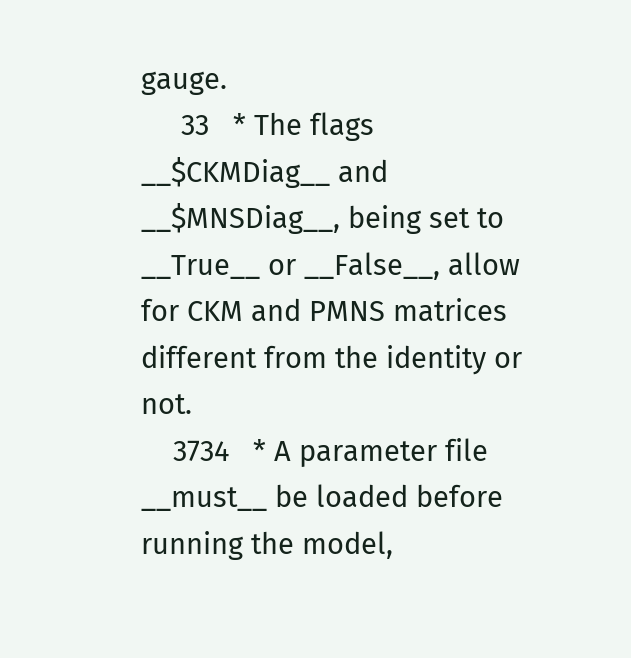gauge.
     33   * The flags __$CKMDiag__ and __$MNSDiag__, being set to __True__ or __False__, allow for CKM and PMNS matrices different from the identity or not.
    3734   * A parameter file __must__ be loaded before running the model,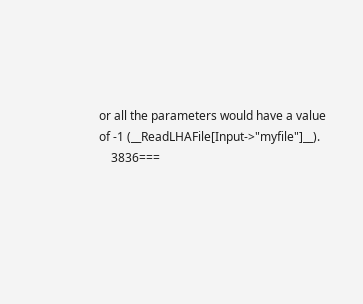or all the parameters would have a value of -1 (__ReadLHAFile[Input->"myfile"]__).
    3836===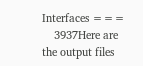Interfaces ===
    3937Here are the output files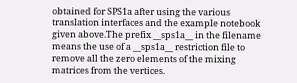obtained for SPS1a after using the various translation interfaces and the example notebook given above.The prefix __sps1a__ in the filename means the use of a __sps1a__ restriction file to remove all the zero elements of the mixing matrices from the vertices.